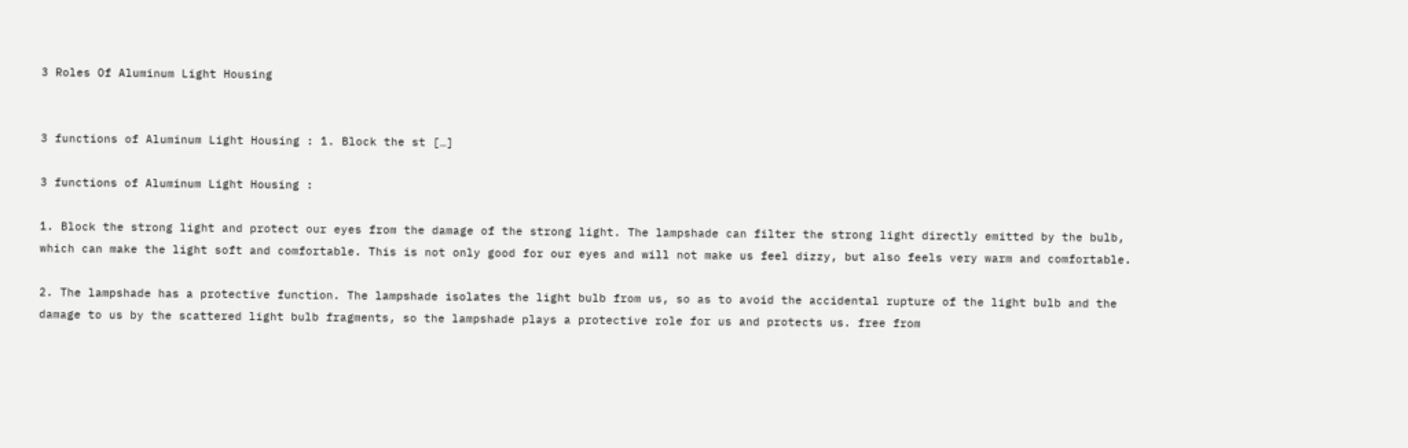3 Roles Of Aluminum Light Housing


3 functions of Aluminum Light Housing : 1. Block the st […]

3 functions of Aluminum Light Housing :

1. Block the strong light and protect our eyes from the damage of the strong light. The lampshade can filter the strong light directly emitted by the bulb, which can make the light soft and comfortable. This is not only good for our eyes and will not make us feel dizzy, but also feels very warm and comfortable.

2. The lampshade has a protective function. The lampshade isolates the light bulb from us, so as to avoid the accidental rupture of the light bulb and the damage to us by the scattered light bulb fragments, so the lampshade plays a protective role for us and protects us. free from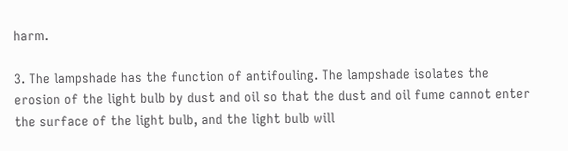harm.

3. The lampshade has the function of antifouling. The lampshade isolates the erosion of the light bulb by dust and oil so that the dust and oil fume cannot enter the surface of the light bulb, and the light bulb will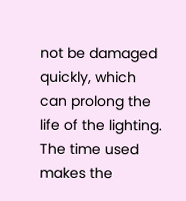not be damaged quickly, which can prolong the life of the lighting. The time used makes the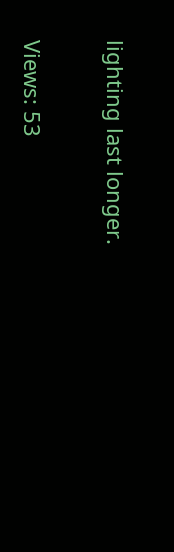lighting last longer.

Views: 53